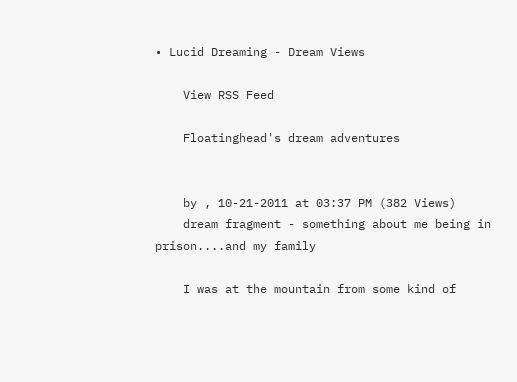• Lucid Dreaming - Dream Views

    View RSS Feed

    Floatinghead's dream adventures


    by , 10-21-2011 at 03:37 PM (382 Views)
    dream fragment - something about me being in prison....and my family

    I was at the mountain from some kind of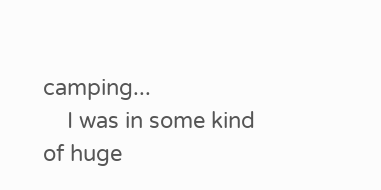camping...
    I was in some kind of huge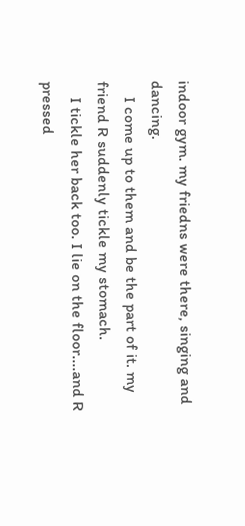indoor gym. my friedns were there, singing and dancing.
    I come up to them and be the part of it. my friend R suddenly tickle my stomach.
    I tickle her back too. I lie on the floor....and R pressed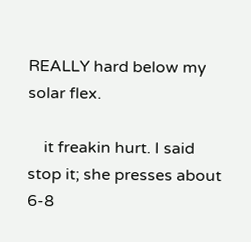REALLY hard below my solar flex.

    it freakin hurt. I said stop it; she presses about 6-8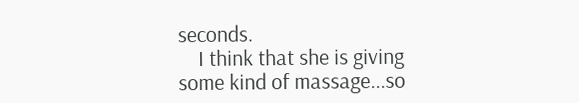seconds.
    I think that she is giving some kind of massage...so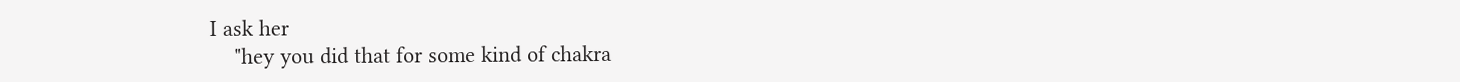I ask her
    "hey you did that for some kind of chakra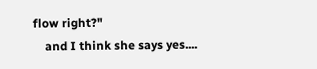flow right?"
    and I think she says yes....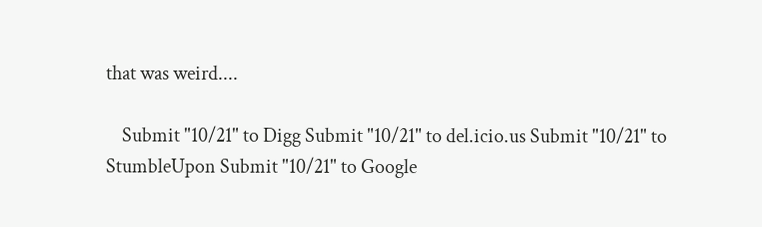that was weird....

    Submit "10/21" to Digg Submit "10/21" to del.icio.us Submit "10/21" to StumbleUpon Submit "10/21" to Google